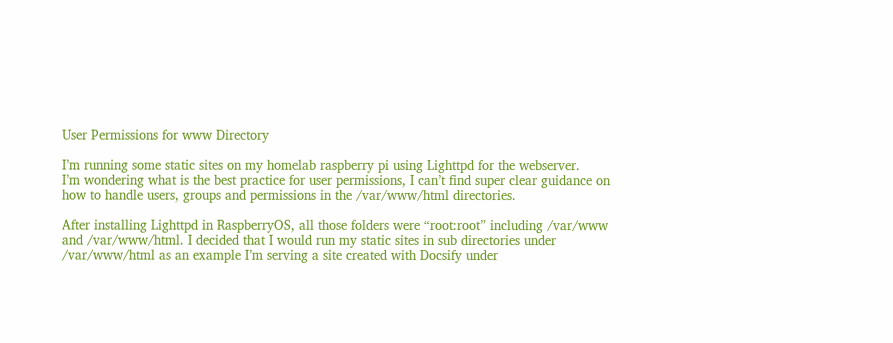User Permissions for www Directory

I’m running some static sites on my homelab raspberry pi using Lighttpd for the webserver.
I’m wondering what is the best practice for user permissions, I can’t find super clear guidance on how to handle users, groups and permissions in the /var/www/html directories.

After installing Lighttpd in RaspberryOS, all those folders were “root:root” including /var/www and /var/www/html. I decided that I would run my static sites in sub directories under /var/www/html as an example I’m serving a site created with Docsify under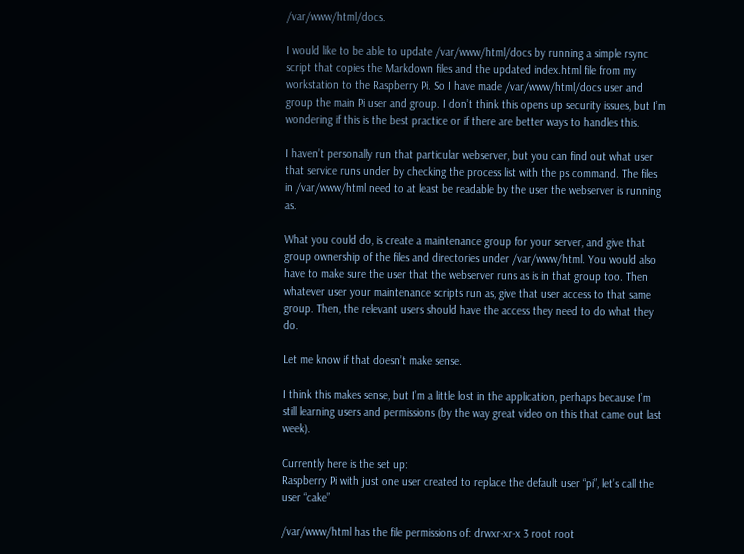/var/www/html/docs.

I would like to be able to update /var/www/html/docs by running a simple rsync script that copies the Markdown files and the updated index.html file from my workstation to the Raspberry Pi. So I have made /var/www/html/docs user and group the main Pi user and group. I don’t think this opens up security issues, but I’m wondering if this is the best practice or if there are better ways to handles this.

I haven’t personally run that particular webserver, but you can find out what user that service runs under by checking the process list with the ps command. The files in /var/www/html need to at least be readable by the user the webserver is running as.

What you could do, is create a maintenance group for your server, and give that group ownership of the files and directories under /var/www/html. You would also have to make sure the user that the webserver runs as is in that group too. Then whatever user your maintenance scripts run as, give that user access to that same group. Then, the relevant users should have the access they need to do what they do.

Let me know if that doesn’t make sense.

I think this makes sense, but I’m a little lost in the application, perhaps because I’m still learning users and permissions (by the way great video on this that came out last week).

Currently here is the set up:
Raspberry Pi with just one user created to replace the default user “pi”, let’s call the user “cake”

/var/www/html has the file permissions of: drwxr-xr-x 3 root root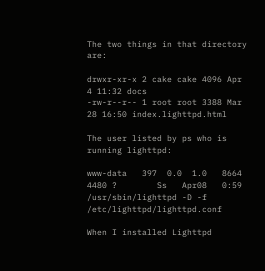The two things in that directory are:

drwxr-xr-x 2 cake cake 4096 Apr  4 11:32 docs
-rw-r--r-- 1 root root 3388 Mar 28 16:50 index.lighttpd.html

The user listed by ps who is running lighttpd:

www-data   397  0.0  1.0   8664  4480 ?        Ss   Apr08   0:59 /usr/sbin/lighttpd -D -f /etc/lighttpd/lighttpd.conf

When I installed Lighttpd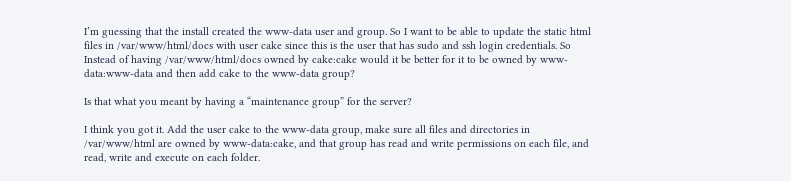I’m guessing that the install created the www-data user and group. So I want to be able to update the static html files in /var/www/html/docs with user cake since this is the user that has sudo and ssh login credentials. So Instead of having /var/www/html/docs owned by cake:cake would it be better for it to be owned by www-data:www-data and then add cake to the www-data group?

Is that what you meant by having a “maintenance group” for the server?

I think you got it. Add the user cake to the www-data group, make sure all files and directories in /var/www/html are owned by www-data:cake, and that group has read and write permissions on each file, and read, write and execute on each folder.